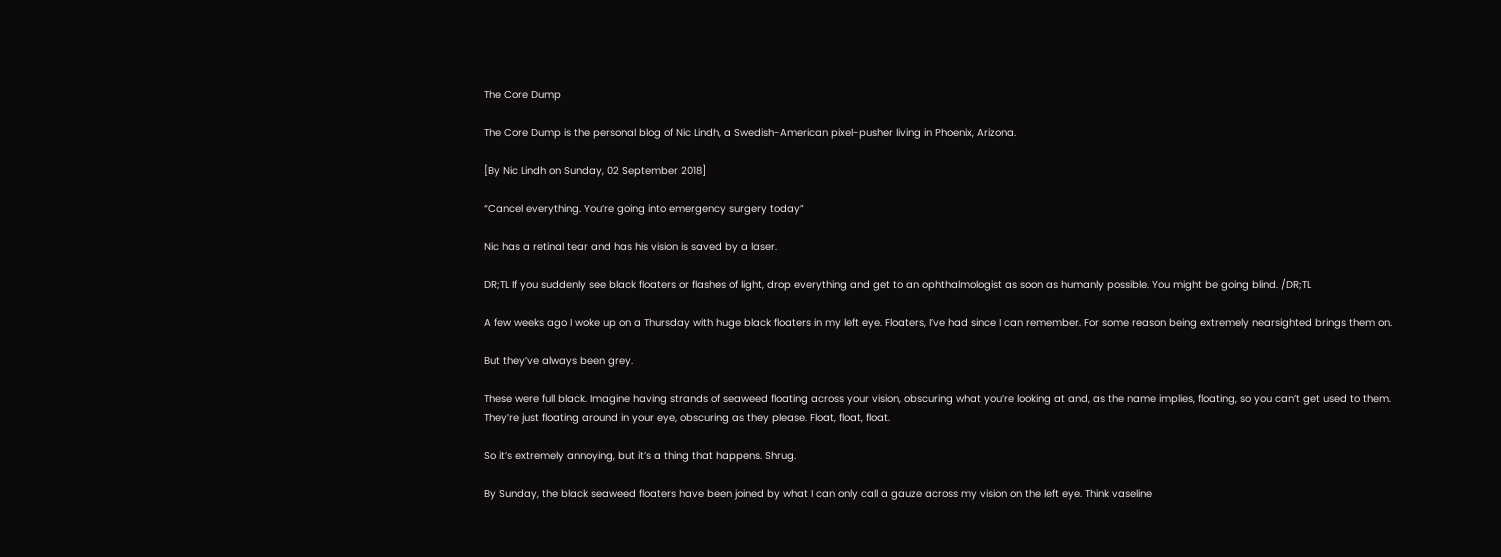The Core Dump

The Core Dump is the personal blog of Nic Lindh, a Swedish-American pixel-pusher living in Phoenix, Arizona.

[By Nic Lindh on Sunday, 02 September 2018]

“Cancel everything. You’re going into emergency surgery today”

Nic has a retinal tear and has his vision is saved by a laser.

DR;TL If you suddenly see black floaters or flashes of light, drop everything and get to an ophthalmologist as soon as humanly possible. You might be going blind. /DR;TL

A few weeks ago I woke up on a Thursday with huge black floaters in my left eye. Floaters, I’ve had since I can remember. For some reason being extremely nearsighted brings them on.

But they’ve always been grey.

These were full black. Imagine having strands of seaweed floating across your vision, obscuring what you’re looking at and, as the name implies, floating, so you can’t get used to them. They’re just floating around in your eye, obscuring as they please. Float, float, float.

So it’s extremely annoying, but it’s a thing that happens. Shrug.

By Sunday, the black seaweed floaters have been joined by what I can only call a gauze across my vision on the left eye. Think vaseline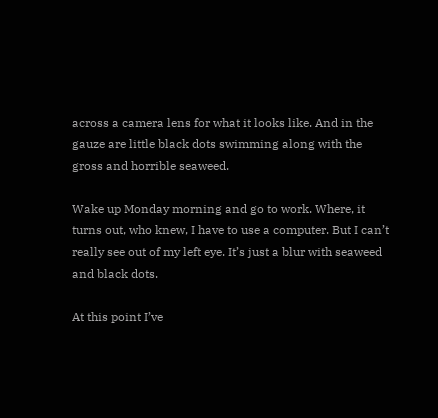across a camera lens for what it looks like. And in the gauze are little black dots swimming along with the gross and horrible seaweed.

Wake up Monday morning and go to work. Where, it turns out, who knew, I have to use a computer. But I can’t really see out of my left eye. It’s just a blur with seaweed and black dots.

At this point I’ve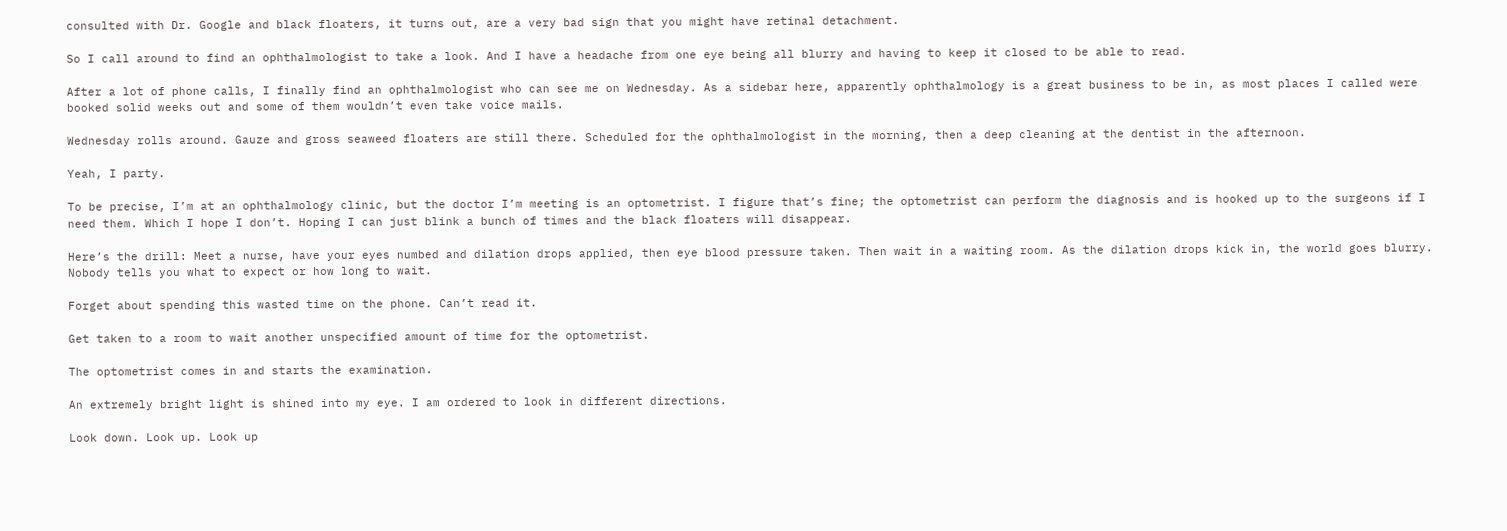consulted with Dr. Google and black floaters, it turns out, are a very bad sign that you might have retinal detachment.

So I call around to find an ophthalmologist to take a look. And I have a headache from one eye being all blurry and having to keep it closed to be able to read.

After a lot of phone calls, I finally find an ophthalmologist who can see me on Wednesday. As a sidebar here, apparently ophthalmology is a great business to be in, as most places I called were booked solid weeks out and some of them wouldn’t even take voice mails.

Wednesday rolls around. Gauze and gross seaweed floaters are still there. Scheduled for the ophthalmologist in the morning, then a deep cleaning at the dentist in the afternoon.

Yeah, I party.

To be precise, I’m at an ophthalmology clinic, but the doctor I’m meeting is an optometrist. I figure that’s fine; the optometrist can perform the diagnosis and is hooked up to the surgeons if I need them. Which I hope I don’t. Hoping I can just blink a bunch of times and the black floaters will disappear.

Here’s the drill: Meet a nurse, have your eyes numbed and dilation drops applied, then eye blood pressure taken. Then wait in a waiting room. As the dilation drops kick in, the world goes blurry. Nobody tells you what to expect or how long to wait.

Forget about spending this wasted time on the phone. Can’t read it.

Get taken to a room to wait another unspecified amount of time for the optometrist.

The optometrist comes in and starts the examination.

An extremely bright light is shined into my eye. I am ordered to look in different directions.

Look down. Look up. Look up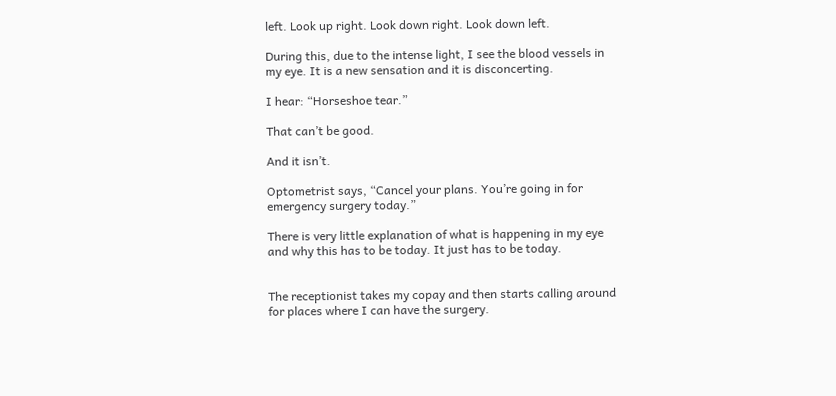left. Look up right. Look down right. Look down left.

During this, due to the intense light, I see the blood vessels in my eye. It is a new sensation and it is disconcerting.

I hear: “Horseshoe tear.”

That can’t be good.

And it isn’t.

Optometrist says, “Cancel your plans. You’re going in for emergency surgery today.”

There is very little explanation of what is happening in my eye and why this has to be today. It just has to be today.


The receptionist takes my copay and then starts calling around for places where I can have the surgery.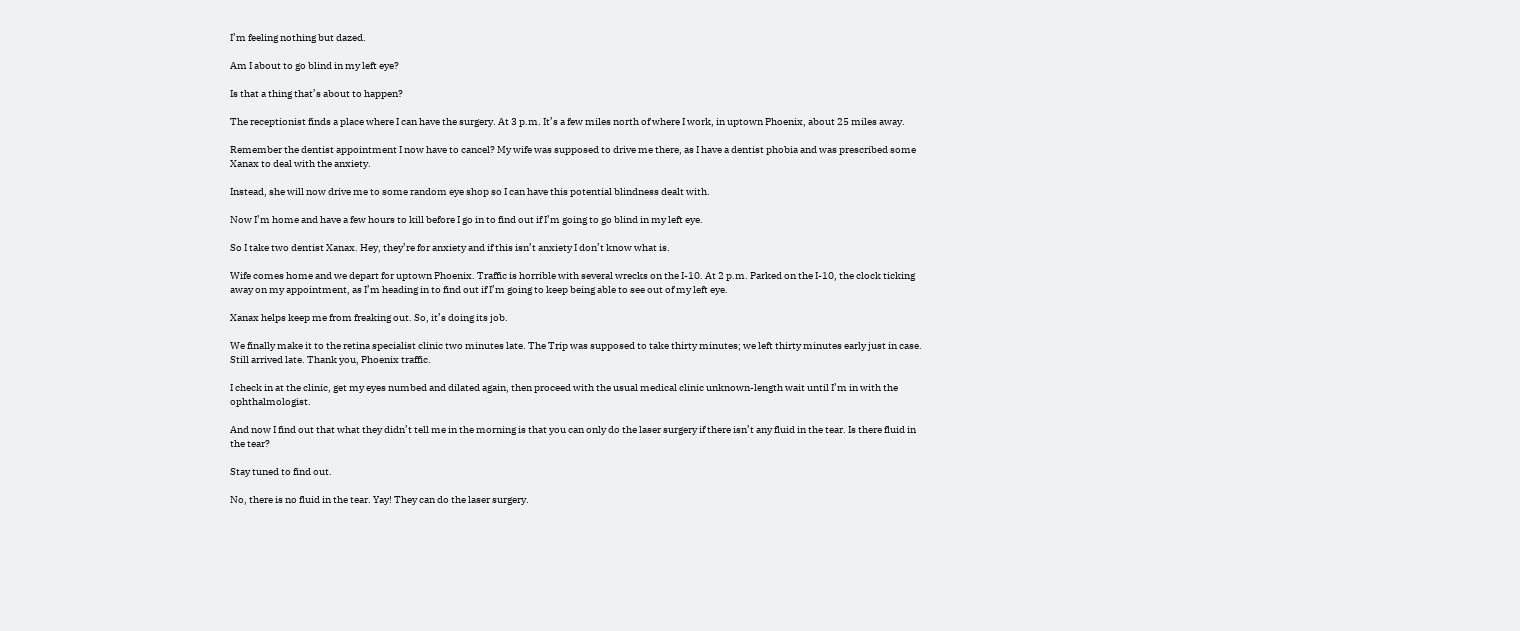I’m feeling nothing but dazed.

Am I about to go blind in my left eye?

Is that a thing that’s about to happen?

The receptionist finds a place where I can have the surgery. At 3 p.m. It’s a few miles north of where I work, in uptown Phoenix, about 25 miles away.

Remember the dentist appointment I now have to cancel? My wife was supposed to drive me there, as I have a dentist phobia and was prescribed some Xanax to deal with the anxiety.

Instead, she will now drive me to some random eye shop so I can have this potential blindness dealt with.

Now I’m home and have a few hours to kill before I go in to find out if I’m going to go blind in my left eye.

So I take two dentist Xanax. Hey, they’re for anxiety and if this isn’t anxiety I don’t know what is.

Wife comes home and we depart for uptown Phoenix. Traffic is horrible with several wrecks on the I-10. At 2 p.m. Parked on the I-10, the clock ticking away on my appointment, as I’m heading in to find out if I’m going to keep being able to see out of my left eye.

Xanax helps keep me from freaking out. So, it’s doing its job.

We finally make it to the retina specialist clinic two minutes late. The Trip was supposed to take thirty minutes; we left thirty minutes early just in case. Still arrived late. Thank you, Phoenix traffic.

I check in at the clinic, get my eyes numbed and dilated again, then proceed with the usual medical clinic unknown-length wait until I’m in with the ophthalmologist.

And now I find out that what they didn’t tell me in the morning is that you can only do the laser surgery if there isn’t any fluid in the tear. Is there fluid in the tear?

Stay tuned to find out.

No, there is no fluid in the tear. Yay! They can do the laser surgery.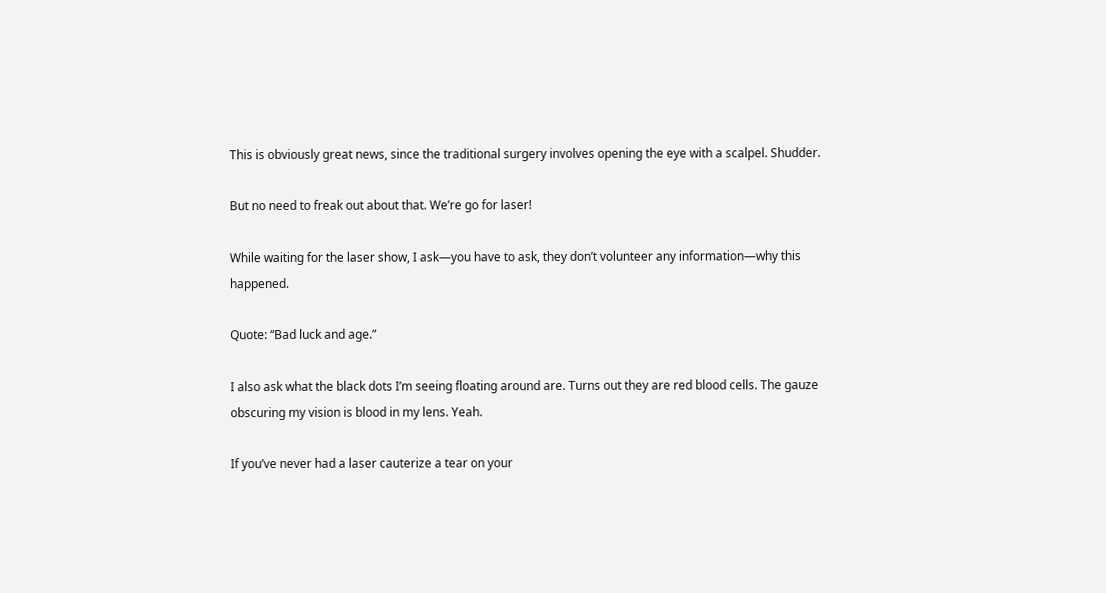This is obviously great news, since the traditional surgery involves opening the eye with a scalpel. Shudder.

But no need to freak out about that. We’re go for laser!

While waiting for the laser show, I ask—you have to ask, they don’t volunteer any information—why this happened.

Quote: “Bad luck and age.”

I also ask what the black dots I’m seeing floating around are. Turns out they are red blood cells. The gauze obscuring my vision is blood in my lens. Yeah.

If you’ve never had a laser cauterize a tear on your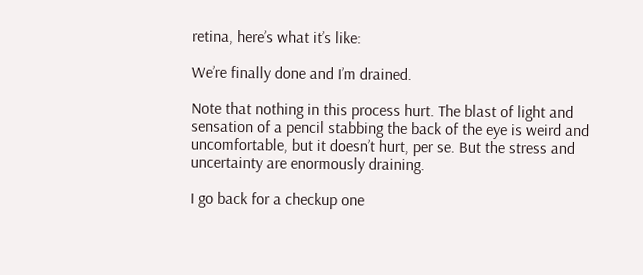retina, here’s what it’s like:

We’re finally done and I’m drained.

Note that nothing in this process hurt. The blast of light and sensation of a pencil stabbing the back of the eye is weird and uncomfortable, but it doesn’t hurt, per se. But the stress and uncertainty are enormously draining.

I go back for a checkup one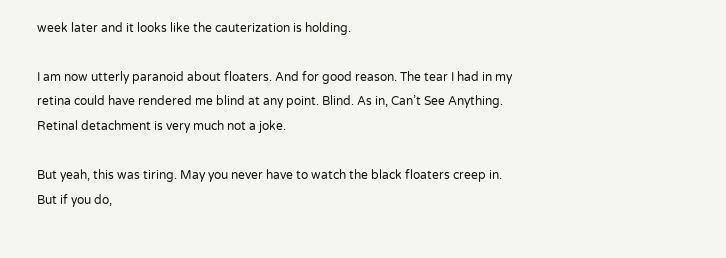week later and it looks like the cauterization is holding.

I am now utterly paranoid about floaters. And for good reason. The tear I had in my retina could have rendered me blind at any point. Blind. As in, Can’t See Anything. Retinal detachment is very much not a joke.

But yeah, this was tiring. May you never have to watch the black floaters creep in. But if you do,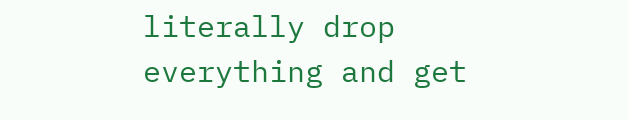literally drop everything and get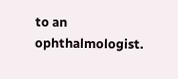to an ophthalmologist.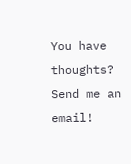You have thoughts? Send me an email!